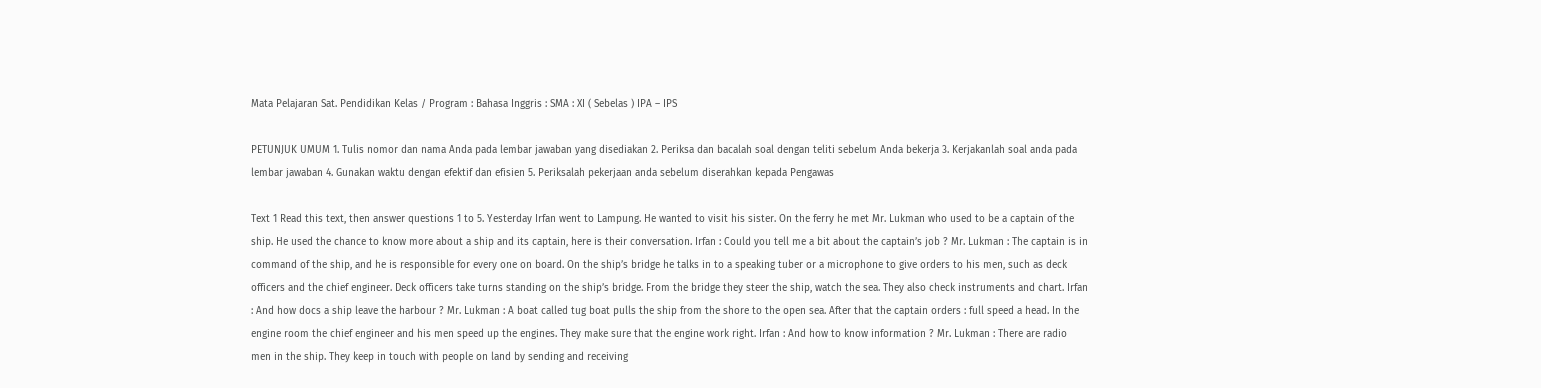Mata Pelajaran Sat. Pendidikan Kelas / Program : Bahasa Inggris : SMA : XI ( Sebelas ) IPA – IPS

PETUNJUK UMUM 1. Tulis nomor dan nama Anda pada lembar jawaban yang disediakan 2. Periksa dan bacalah soal dengan teliti sebelum Anda bekerja 3. Kerjakanlah soal anda pada lembar jawaban 4. Gunakan waktu dengan efektif dan efisien 5. Periksalah pekerjaan anda sebelum diserahkan kepada Pengawas

Text 1 Read this text, then answer questions 1 to 5. Yesterday Irfan went to Lampung. He wanted to visit his sister. On the ferry he met Mr. Lukman who used to be a captain of the ship. He used the chance to know more about a ship and its captain, here is their conversation. Irfan : Could you tell me a bit about the captain’s job ? Mr. Lukman : The captain is in command of the ship, and he is responsible for every one on board. On the ship’s bridge he talks in to a speaking tuber or a microphone to give orders to his men, such as deck officers and the chief engineer. Deck officers take turns standing on the ship’s bridge. From the bridge they steer the ship, watch the sea. They also check instruments and chart. Irfan : And how docs a ship leave the harbour ? Mr. Lukman : A boat called tug boat pulls the ship from the shore to the open sea. After that the captain orders : full speed a head. In the engine room the chief engineer and his men speed up the engines. They make sure that the engine work right. Irfan : And how to know information ? Mr. Lukman : There are radio men in the ship. They keep in touch with people on land by sending and receiving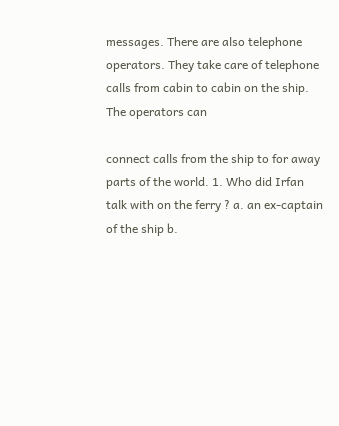messages. There are also telephone operators. They take care of telephone calls from cabin to cabin on the ship. The operators can

connect calls from the ship to for away parts of the world. 1. Who did Irfan talk with on the ferry ? a. an ex-captain of the ship b.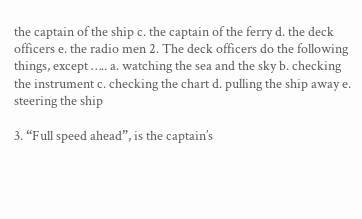the captain of the ship c. the captain of the ferry d. the deck officers e. the radio men 2. The deck officers do the following things, except ….. a. watching the sea and the sky b. checking the instrument c. checking the chart d. pulling the ship away e. steering the ship

3. “Full speed ahead”, is the captain’s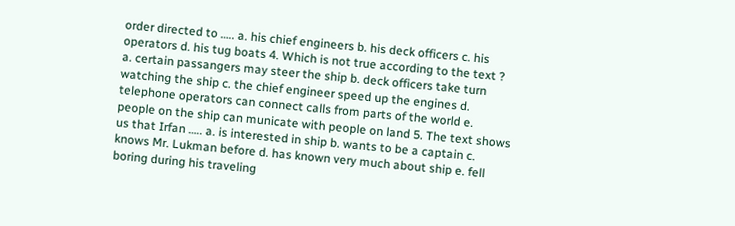order directed to ….. a. his chief engineers b. his deck officers c. his operators d. his tug boats 4. Which is not true according to the text ? a. certain passangers may steer the ship b. deck officers take turn watching the ship c. the chief engineer speed up the engines d. telephone operators can connect calls from parts of the world e. people on the ship can municate with people on land 5. The text shows us that Irfan ….. a. is interested in ship b. wants to be a captain c. knows Mr. Lukman before d. has known very much about ship e. fell boring during his traveling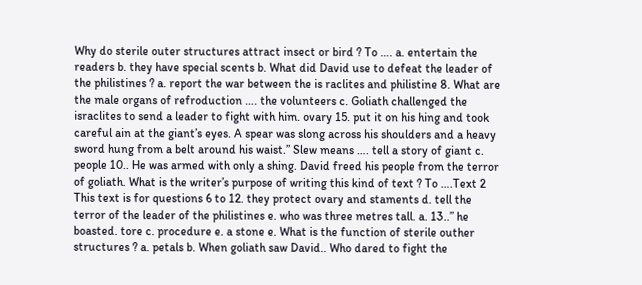Why do sterile outer structures attract insect or bird ? To …. a. entertain the readers b. they have special scents b. What did David use to defeat the leader of the philistines ? a. report the war between the is raclites and philistine 8. What are the male organs of refroduction …. the volunteers c. Goliath challenged the israclites to send a leader to fight with him. ovary 15. put it on his hing and took careful ain at the giant’s eyes. A spear was slong across his shoulders and a heavy sword hung from a belt around his waist.” Slew means …. tell a story of giant c. people 10.. He was armed with only a shing. David freed his people from the terror of goliath. What is the writer’s purpose of writing this kind of text ? To ….Text 2 This text is for questions 6 to 12. they protect ovary and staments d. tell the terror of the leader of the philistines e. who was three metres tall. a. 13..” he boasted. tore c. procedure e. a stone e. What is the function of sterile outher structures ? a. petals b. When goliath saw David.. Who dared to fight the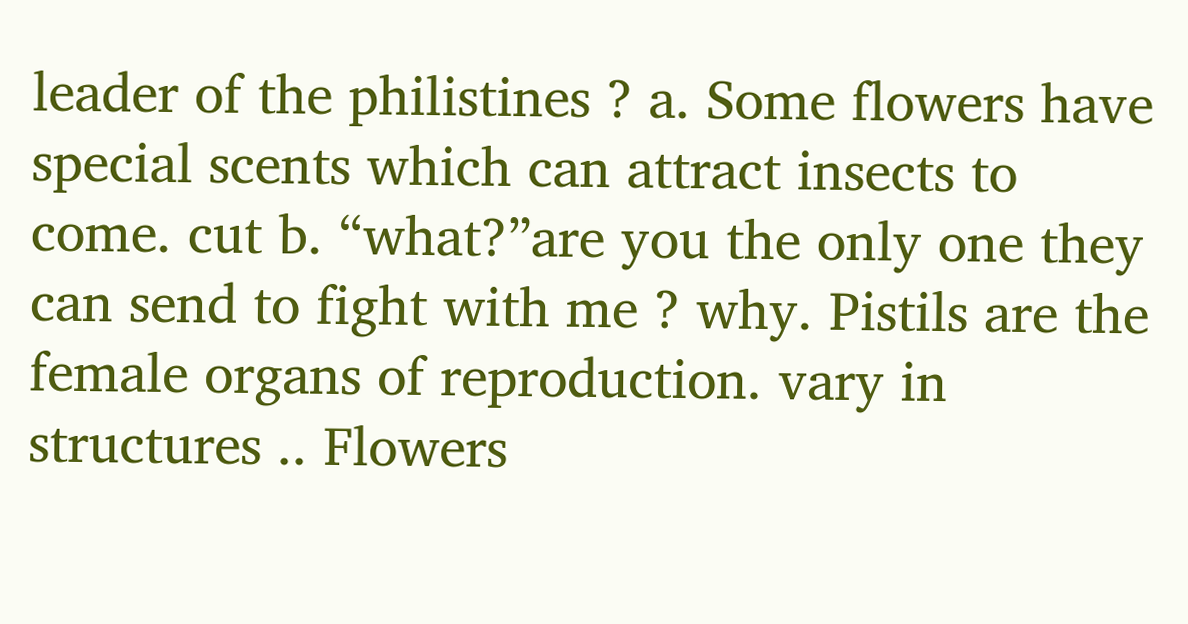leader of the philistines ? a. Some flowers have special scents which can attract insects to come. cut b. “what?”are you the only one they can send to fight with me ? why. Pistils are the female organs of reproduction. vary in structures .. Flowers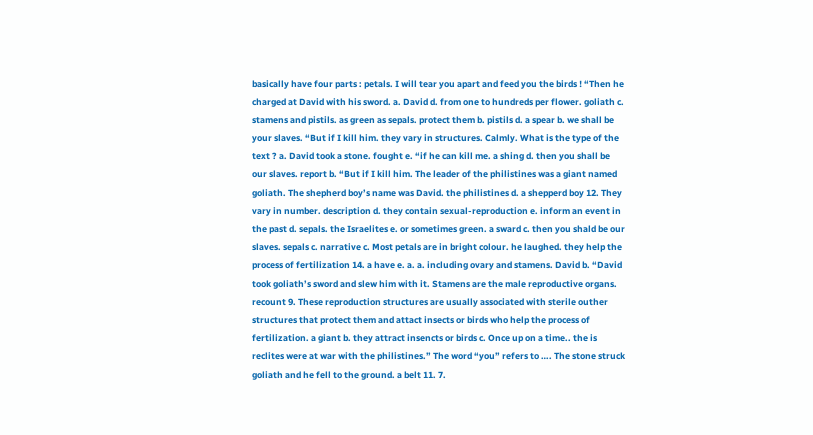basically have four parts : petals. I will tear you apart and feed you the birds ! “Then he charged at David with his sword. a. David d. from one to hundreds per flower. goliath c. stamens and pistils. as green as sepals. protect them b. pistils d. a spear b. we shall be your slaves. “But if I kill him. they vary in structures. Calmly. What is the type of the text ? a. David took a stone. fought e. “if he can kill me. a shing d. then you shall be our slaves. report b. “But if I kill him. The leader of the philistines was a giant named goliath. The shepherd boy’s name was David. the philistines d. a shepperd boy 12. They vary in number. description d. they contain sexual-reproduction e. inform an event in the past d. sepals. the Israelites e. or sometimes green. a sward c. then you shald be our slaves. sepals c. narrative c. Most petals are in bright colour. he laughed. they help the process of fertilization 14. a have e. a. a. including ovary and stamens. David b. “David took goliath’s sword and slew him with it. Stamens are the male reproductive organs. recount 9. These reproduction structures are usually associated with sterile outher structures that protect them and attact insects or birds who help the process of fertilization. a giant b. they attract insencts or birds c. Once up on a time.. the is reclites were at war with the philistines.” The word “you” refers to …. The stone struck goliath and he fell to the ground. a belt 11. 7.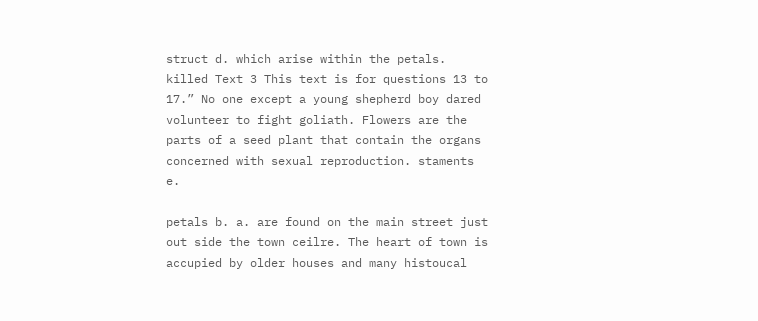struct d. which arise within the petals. killed Text 3 This text is for questions 13 to 17.” No one except a young shepherd boy dared volunteer to fight goliath. Flowers are the parts of a seed plant that contain the organs concerned with sexual reproduction. staments e.

petals b. a. are found on the main street just out side the town ceilre. The heart of town is accupied by older houses and many histoucal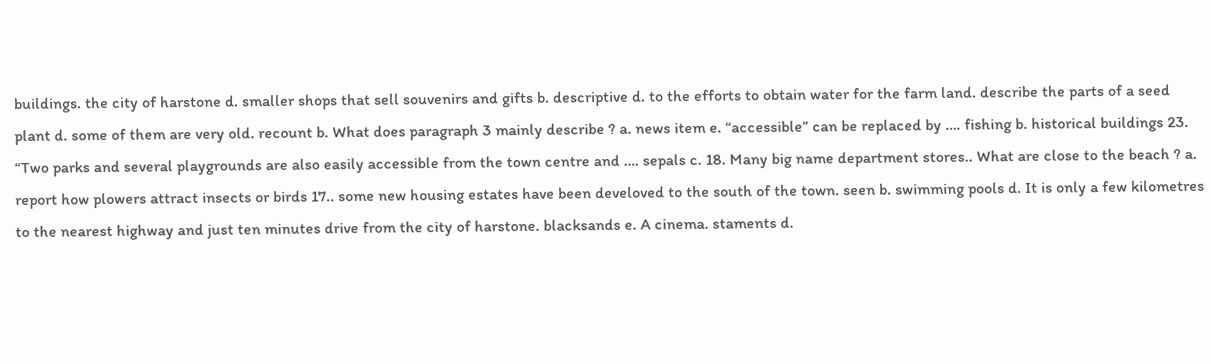buildings. the city of harstone d. smaller shops that sell souvenirs and gifts b. descriptive d. to the efforts to obtain water for the farm land. describe the parts of a seed plant d. some of them are very old. recount b. What does paragraph 3 mainly describe ? a. news item e. “accessible” can be replaced by …. fishing b. historical buildings 23. “Two parks and several playgrounds are also easily accessible from the town centre and …. sepals c. 18. Many big name department stores.. What are close to the beach ? a. report how plowers attract insects or birds 17.. some new housing estates have been develoved to the south of the town. seen b. swimming pools d. It is only a few kilometres to the nearest highway and just ten minutes drive from the city of harstone. blacksands e. A cinema. staments d.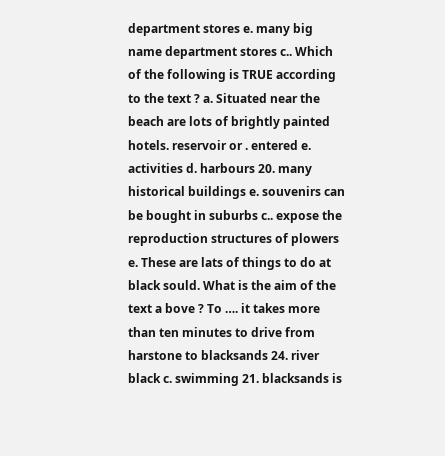department stores e. many big name department stores c.. Which of the following is TRUE according to the text ? a. Situated near the beach are lots of brightly painted hotels. reservoir or . entered e. activities d. harbours 20. many historical buildings e. souvenirs can be bought in suburbs c.. expose the reproduction structures of plowers e. These are lats of things to do at black sould. What is the aim of the text a bove ? To …. it takes more than ten minutes to drive from harstone to blacksands 24. river black c. swimming 21. blacksands is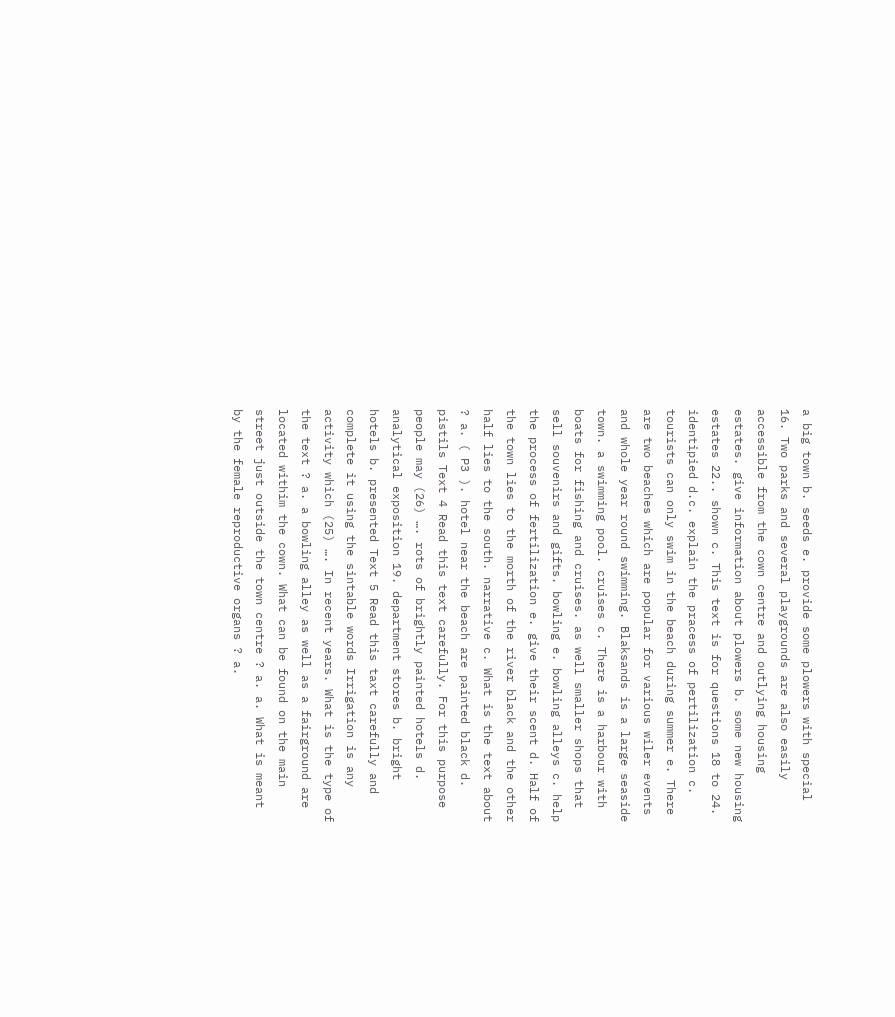a big town b. seeds e. provide some plowers with special 16. Two parks and several playgrounds are also easily accessible from the cown centre and outlying housing estates. give information about plowers b. some new housing estates 22.. shown c. This text is for questions 18 to 24. identipied d.c. explain the pracess of pertilization c. tourists can only swim in the beach during summer e. There are two beaches which are popular for various wiler events and whole year round swimming. Blaksands is a large seaside town. a swimming pool. cruises c. There is a harbour with boats for fishing and cruises. as well smaller shops that sell souvenirs and gifts. bowling e. bowling alleys c. help the process of fertilization e. give their scent d. Half of the town lies to the morth of the river black and the other half lies to the south. narrative c. What is the text about ? a. ( P3 ). hotel near the beach are painted black d. pistils Text 4 Read this text carefully. For this purpose people may (26) …. rots of brightly painted hotels d. analytical exposition 19. department stores b. bright hotels b. presented Text 5 Read this taxt carefully and complete it using the sintable words Irrigation is any activity which (25) …. In recent years. What is the type of the text ? a. a bowling alley as well as a fairground are located withim the cown. What can be found on the main street just outside the town centre ? a. a. What is meant by the female reproductive organs ? a.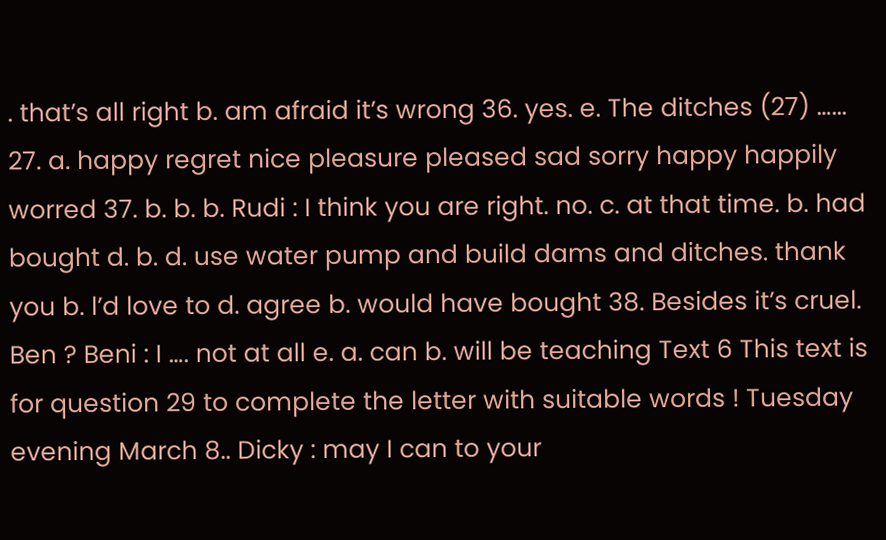. that’s all right b. am afraid it’s wrong 36. yes. e. The ditches (27) …... 27. a. happy regret nice pleasure pleased sad sorry happy happily worred 37. b. b. b. Rudi : I think you are right. no. c. at that time. b. had bought d. b. d. use water pump and build dams and ditches. thank you b. l’d love to d. agree b. would have bought 38. Besides it’s cruel. Ben ? Beni : I …. not at all e. a. can b. will be teaching Text 6 This text is for question 29 to complete the letter with suitable words ! Tuesday evening March 8.. Dicky : may I can to your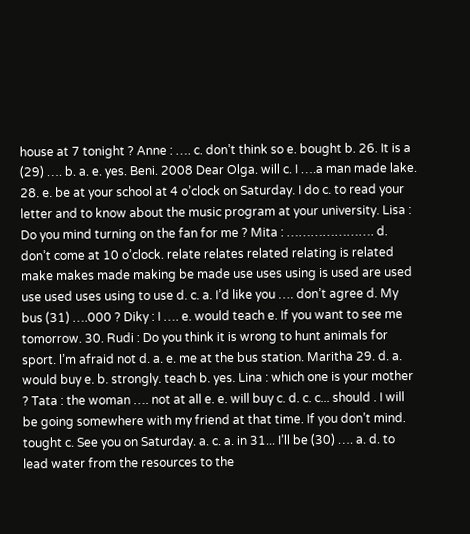house at 7 tonight ? Anne : …. c. don’t think so e. bought b. 26. It is a (29) …. b. a. e. yes. Beni. 2008 Dear Olga. will c. I ….a man made lake. 28. e. be at your school at 4 o’clock on Saturday. I do c. to read your letter and to know about the music program at your university. Lisa : Do you mind turning on the fan for me ? Mita : …………………. d. don’t come at 10 o’clock. relate relates related relating is related make makes made making be made use uses using is used are used use used uses using to use d. c. a. I’d like you …. don’t agree d. My bus (31) ….000 ? Diky : I …. e. would teach e. If you want to see me tomorrow. 30. Rudi : Do you think it is wrong to hunt animals for sport. l’m afraid not d. a. e. me at the bus station. Maritha 29. d. a. would buy e. b. strongly. teach b. yes. Lina : which one is your mother ? Tata : the woman …. not at all e. e. will buy c. d. c. c... should . I will be going somewhere with my friend at that time. If you don’t mind. tought c. See you on Saturday. a. c. a. in 31... I’ll be (30) …. a. d. to lead water from the resources to the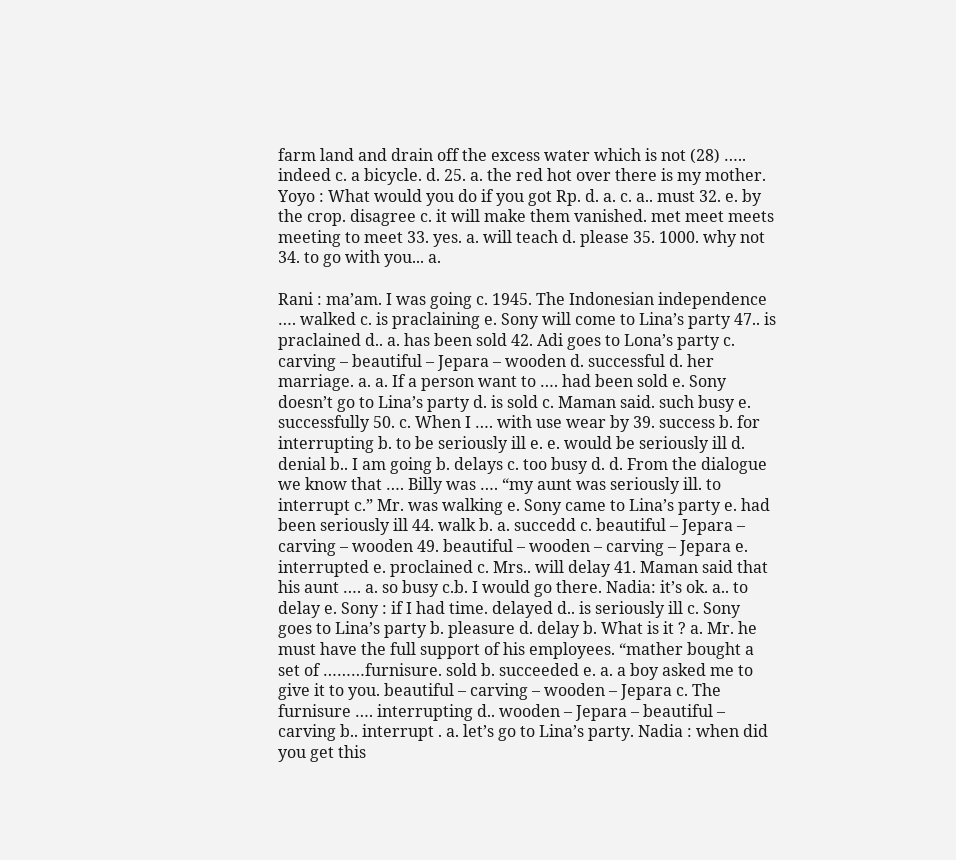farm land and drain off the excess water which is not (28) ….. indeed c. a bicycle. d. 25. a. the red hot over there is my mother. Yoyo : What would you do if you got Rp. d. a. c. a.. must 32. e. by the crop. disagree c. it will make them vanished. met meet meets meeting to meet 33. yes. a. will teach d. please 35. 1000. why not 34. to go with you... a.

Rani : ma’am. I was going c. 1945. The Indonesian independence …. walked c. is praclaining e. Sony will come to Lina’s party 47.. is praclained d.. a. has been sold 42. Adi goes to Lona’s party c. carving – beautiful – Jepara – wooden d. successful d. her marriage. a. a. If a person want to …. had been sold e. Sony doesn’t go to Lina’s party d. is sold c. Maman said. such busy e. successfully 50. c. When I …. with use wear by 39. success b. for interrupting b. to be seriously ill e. e. would be seriously ill d. denial b.. I am going b. delays c. too busy d. d. From the dialogue we know that …. Billy was …. “my aunt was seriously ill. to interrupt c.” Mr. was walking e. Sony came to Lina’s party e. had been seriously ill 44. walk b. a. succedd c. beautiful – Jepara – carving – wooden 49. beautiful – wooden – carving – Jepara e. interrupted e. proclained c. Mrs.. will delay 41. Maman said that his aunt …. a. so busy c.b. I would go there. Nadia: it’s ok. a.. to delay e. Sony : if I had time. delayed d.. is seriously ill c. Sony goes to Lina’s party b. pleasure d. delay b. What is it ? a. Mr. he must have the full support of his employees. “mather bought a set of ………furnisure. sold b. succeeded e. a. a boy asked me to give it to you. beautiful – carving – wooden – Jepara c. The furnisure …. interrupting d.. wooden – Jepara – beautiful – carving b.. interrupt . a. let’s go to Lina’s party. Nadia : when did you get this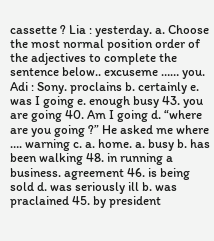cassette ? Lia : yesterday. a. Choose the most normal position order of the adjectives to complete the sentence below.. excuseme …… you. Adi : Sony. proclains b. certainly e. was I going e. enough busy 43. you are going 40. Am I going d. “where are you going ?” He asked me where …. warning c. a. home. a. busy b. has been walking 48. in running a business. agreement 46. is being sold d. was seriously ill b. was praclained 45. by president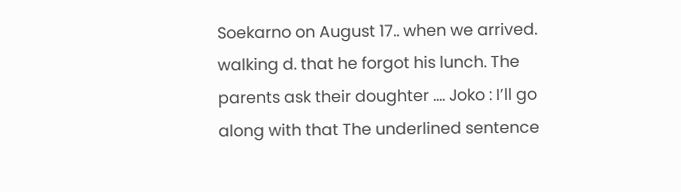Soekarno on August 17.. when we arrived. walking d. that he forgot his lunch. The parents ask their doughter …. Joko : I’ll go along with that The underlined sentence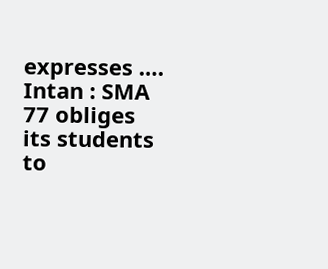expresses …. Intan : SMA 77 obliges its students to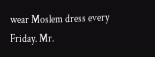wear Moslem dress every Friday. Mr.